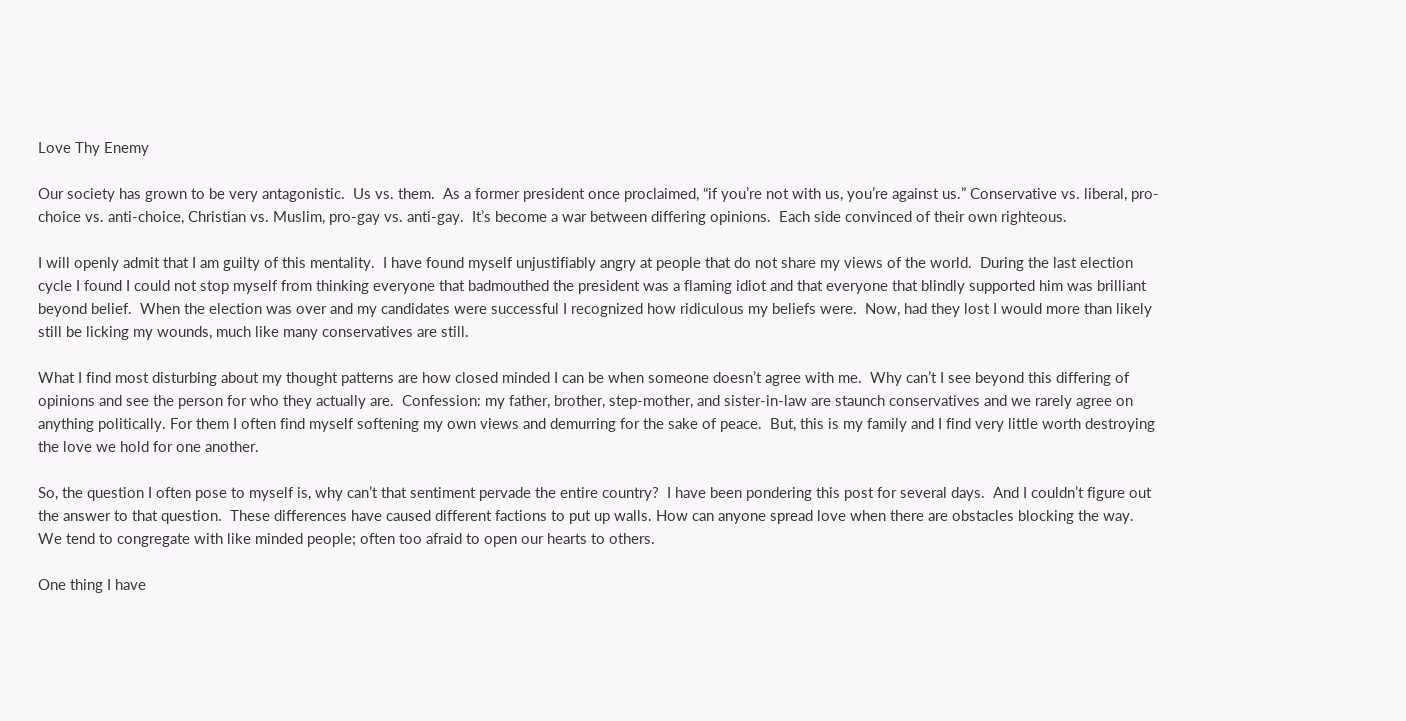Love Thy Enemy

Our society has grown to be very antagonistic.  Us vs. them.  As a former president once proclaimed, “if you’re not with us, you’re against us.” Conservative vs. liberal, pro-choice vs. anti-choice, Christian vs. Muslim, pro-gay vs. anti-gay.  It’s become a war between differing opinions.  Each side convinced of their own righteous.

I will openly admit that I am guilty of this mentality.  I have found myself unjustifiably angry at people that do not share my views of the world.  During the last election cycle I found I could not stop myself from thinking everyone that badmouthed the president was a flaming idiot and that everyone that blindly supported him was brilliant beyond belief.  When the election was over and my candidates were successful I recognized how ridiculous my beliefs were.  Now, had they lost I would more than likely still be licking my wounds, much like many conservatives are still.

What I find most disturbing about my thought patterns are how closed minded I can be when someone doesn’t agree with me.  Why can’t I see beyond this differing of opinions and see the person for who they actually are.  Confession: my father, brother, step-mother, and sister-in-law are staunch conservatives and we rarely agree on anything politically. For them I often find myself softening my own views and demurring for the sake of peace.  But, this is my family and I find very little worth destroying the love we hold for one another.

So, the question I often pose to myself is, why can’t that sentiment pervade the entire country?  I have been pondering this post for several days.  And I couldn’t figure out the answer to that question.  These differences have caused different factions to put up walls. How can anyone spread love when there are obstacles blocking the way.  We tend to congregate with like minded people; often too afraid to open our hearts to others.

One thing I have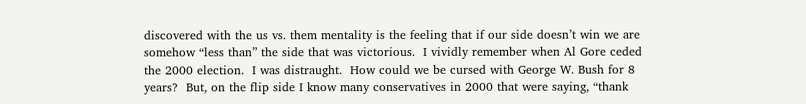discovered with the us vs. them mentality is the feeling that if our side doesn’t win we are somehow “less than” the side that was victorious.  I vividly remember when Al Gore ceded the 2000 election.  I was distraught.  How could we be cursed with George W. Bush for 8 years?  But, on the flip side I know many conservatives in 2000 that were saying, “thank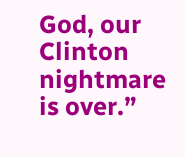God, our Clinton nightmare is over.”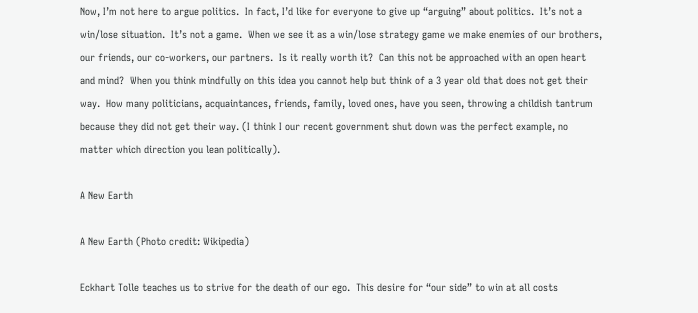Now, I’m not here to argue politics.  In fact, I’d like for everyone to give up “arguing” about politics.  It’s not a win/lose situation.  It’s not a game.  When we see it as a win/lose strategy game we make enemies of our brothers, our friends, our co-workers, our partners.  Is it really worth it?  Can this not be approached with an open heart and mind?  When you think mindfully on this idea you cannot help but think of a 3 year old that does not get their way.  How many politicians, acquaintances, friends, family, loved ones, have you seen, throwing a childish tantrum because they did not get their way. (I think I our recent government shut down was the perfect example, no matter which direction you lean politically).

A New Earth

A New Earth (Photo credit: Wikipedia)

Eckhart Tolle teaches us to strive for the death of our ego.  This desire for “our side” to win at all costs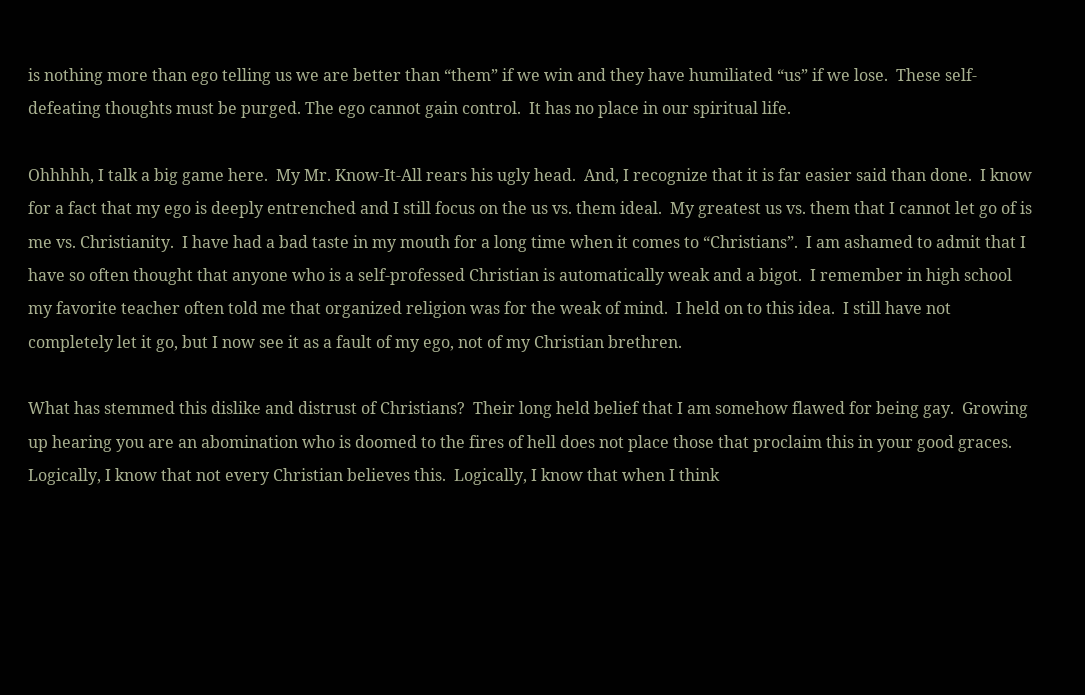is nothing more than ego telling us we are better than “them” if we win and they have humiliated “us” if we lose.  These self-defeating thoughts must be purged. The ego cannot gain control.  It has no place in our spiritual life.

Ohhhhh, I talk a big game here.  My Mr. Know-It-All rears his ugly head.  And, I recognize that it is far easier said than done.  I know for a fact that my ego is deeply entrenched and I still focus on the us vs. them ideal.  My greatest us vs. them that I cannot let go of is me vs. Christianity.  I have had a bad taste in my mouth for a long time when it comes to “Christians”.  I am ashamed to admit that I have so often thought that anyone who is a self-professed Christian is automatically weak and a bigot.  I remember in high school my favorite teacher often told me that organized religion was for the weak of mind.  I held on to this idea.  I still have not completely let it go, but I now see it as a fault of my ego, not of my Christian brethren.

What has stemmed this dislike and distrust of Christians?  Their long held belief that I am somehow flawed for being gay.  Growing up hearing you are an abomination who is doomed to the fires of hell does not place those that proclaim this in your good graces. Logically, I know that not every Christian believes this.  Logically, I know that when I think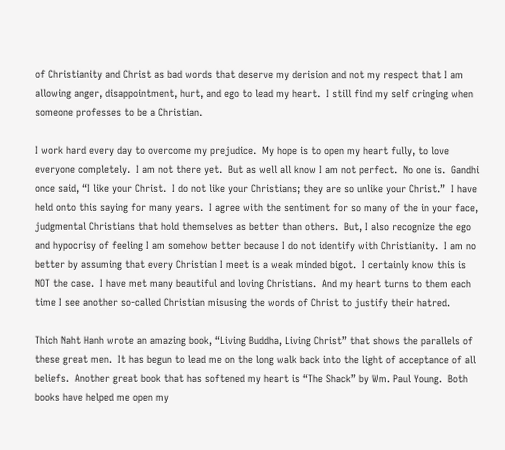of Christianity and Christ as bad words that deserve my derision and not my respect that I am allowing anger, disappointment, hurt, and ego to lead my heart.  I still find my self cringing when someone professes to be a Christian.

I work hard every day to overcome my prejudice.  My hope is to open my heart fully, to love everyone completely.  I am not there yet.  But as well all know I am not perfect.  No one is.  Gandhi once said, “I like your Christ.  I do not like your Christians; they are so unlike your Christ.”  I have held onto this saying for many years.  I agree with the sentiment for so many of the in your face, judgmental Christians that hold themselves as better than others.  But, I also recognize the ego and hypocrisy of feeling I am somehow better because I do not identify with Christianity.  I am no better by assuming that every Christian I meet is a weak minded bigot.  I certainly know this is NOT the case.  I have met many beautiful and loving Christians.  And my heart turns to them each time I see another so-called Christian misusing the words of Christ to justify their hatred.

Thich Naht Hanh wrote an amazing book, “Living Buddha, Living Christ” that shows the parallels of these great men.  It has begun to lead me on the long walk back into the light of acceptance of all beliefs.  Another great book that has softened my heart is “The Shack” by Wm. Paul Young.  Both books have helped me open my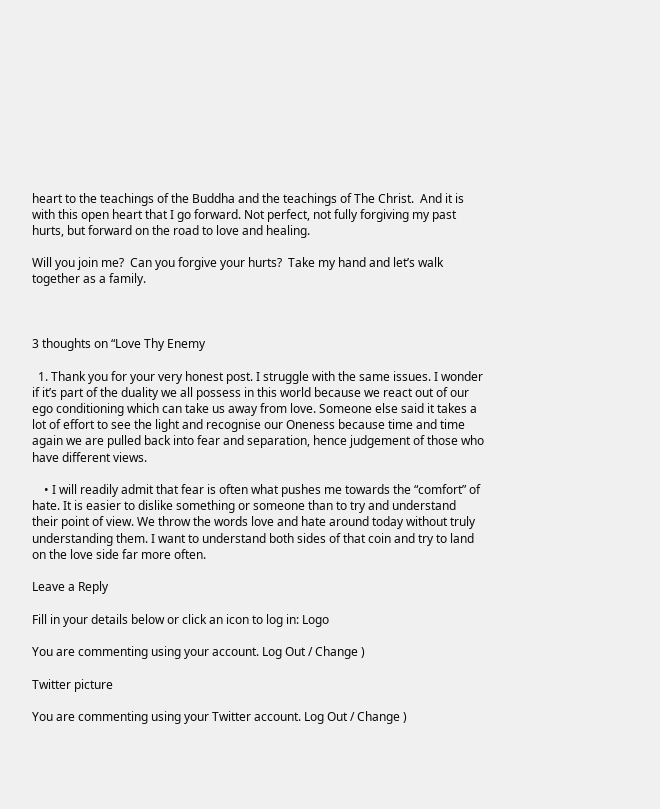heart to the teachings of the Buddha and the teachings of The Christ.  And it is with this open heart that I go forward. Not perfect, not fully forgiving my past hurts, but forward on the road to love and healing.

Will you join me?  Can you forgive your hurts?  Take my hand and let’s walk together as a family.



3 thoughts on “Love Thy Enemy

  1. Thank you for your very honest post. I struggle with the same issues. I wonder if it’s part of the duality we all possess in this world because we react out of our ego conditioning which can take us away from love. Someone else said it takes a lot of effort to see the light and recognise our Oneness because time and time again we are pulled back into fear and separation, hence judgement of those who have different views.

    • I will readily admit that fear is often what pushes me towards the “comfort” of hate. It is easier to dislike something or someone than to try and understand their point of view. We throw the words love and hate around today without truly understanding them. I want to understand both sides of that coin and try to land on the love side far more often.

Leave a Reply

Fill in your details below or click an icon to log in: Logo

You are commenting using your account. Log Out / Change )

Twitter picture

You are commenting using your Twitter account. Log Out / Change )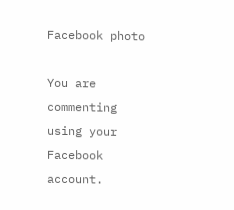Facebook photo

You are commenting using your Facebook account.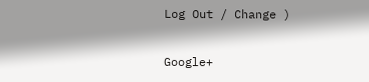Log Out / Change )

Google+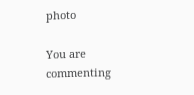photo

You are commenting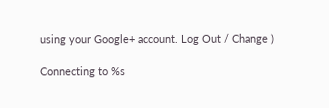using your Google+ account. Log Out / Change )

Connecting to %s